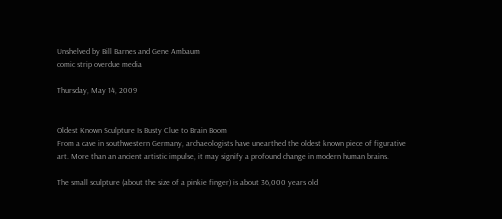Unshelved by Bill Barnes and Gene Ambaum
comic strip overdue media

Thursday, May 14, 2009


Oldest Known Sculpture Is Busty Clue to Brain Boom
From a cave in southwestern Germany, archaeologists have unearthed the oldest known piece of figurative art. More than an ancient artistic impulse, it may signify a profound change in modern human brains.

The small sculpture (about the size of a pinkie finger) is about 36,000 years old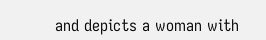and depicts a woman with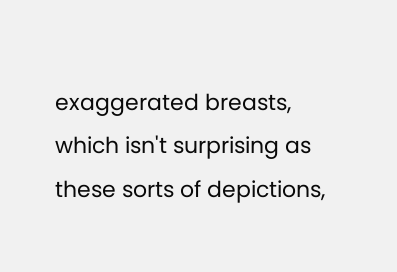exaggerated breasts, which isn't surprising as these sorts of depictions,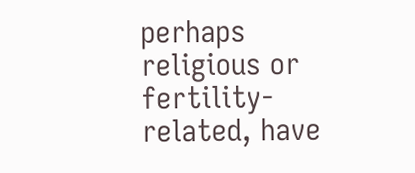perhaps religious or fertility-related, have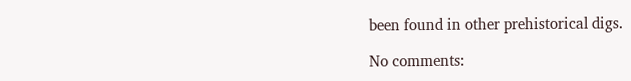been found in other prehistorical digs.

No comments: